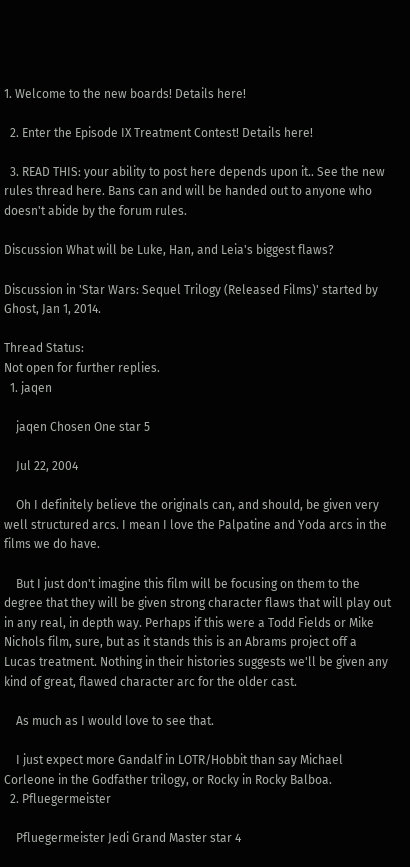1. Welcome to the new boards! Details here!

  2. Enter the Episode IX Treatment Contest! Details here!

  3. READ THIS: your ability to post here depends upon it.. See the new rules thread here. Bans can and will be handed out to anyone who doesn't abide by the forum rules.

Discussion What will be Luke, Han, and Leia's biggest flaws?

Discussion in 'Star Wars: Sequel Trilogy (Released Films)' started by Ghost, Jan 1, 2014.

Thread Status:
Not open for further replies.
  1. jaqen

    jaqen Chosen One star 5

    Jul 22, 2004

    Oh I definitely believe the originals can, and should, be given very well structured arcs. I mean I love the Palpatine and Yoda arcs in the films we do have.

    But I just don't imagine this film will be focusing on them to the degree that they will be given strong character flaws that will play out in any real, in depth way. Perhaps if this were a Todd Fields or Mike Nichols film, sure, but as it stands this is an Abrams project off a Lucas treatment. Nothing in their histories suggests we'll be given any kind of great, flawed character arc for the older cast.

    As much as I would love to see that.

    I just expect more Gandalf in LOTR/Hobbit than say Michael Corleone in the Godfather trilogy, or Rocky in Rocky Balboa.
  2. Pfluegermeister

    Pfluegermeister Jedi Grand Master star 4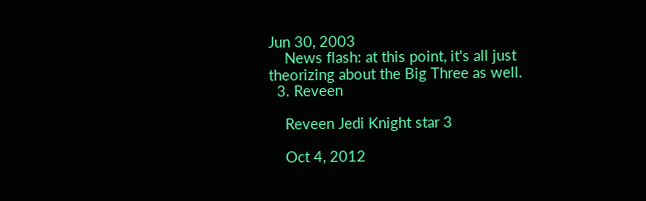Jun 30, 2003
    News flash: at this point, it's all just theorizing about the Big Three as well.
  3. Reveen

    Reveen Jedi Knight star 3

    Oct 4, 2012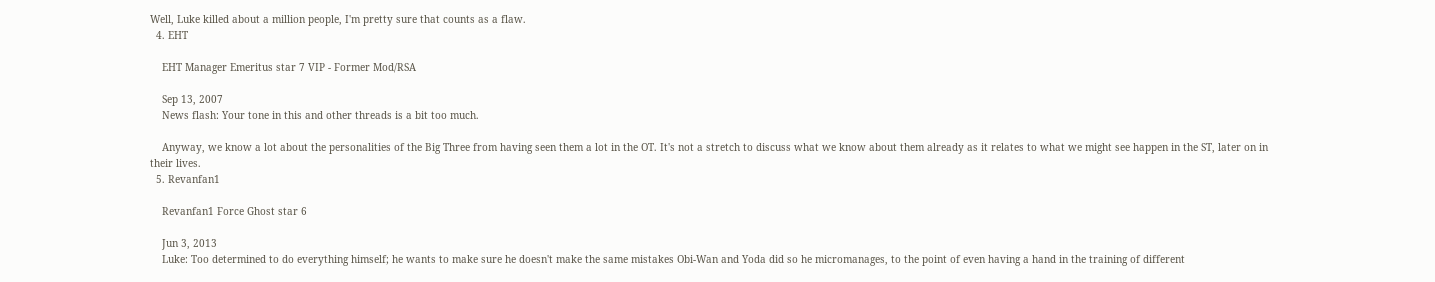Well, Luke killed about a million people, I'm pretty sure that counts as a flaw.
  4. EHT

    EHT Manager Emeritus star 7 VIP - Former Mod/RSA

    Sep 13, 2007
    News flash: Your tone in this and other threads is a bit too much.

    Anyway, we know a lot about the personalities of the Big Three from having seen them a lot in the OT. It's not a stretch to discuss what we know about them already as it relates to what we might see happen in the ST, later on in their lives.
  5. Revanfan1

    Revanfan1 Force Ghost star 6

    Jun 3, 2013
    Luke: Too determined to do everything himself; he wants to make sure he doesn't make the same mistakes Obi-Wan and Yoda did so he micromanages, to the point of even having a hand in the training of different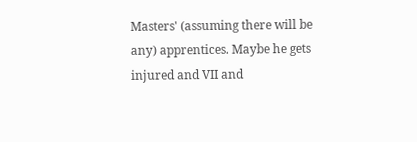Masters' (assuming there will be any) apprentices. Maybe he gets injured and VII and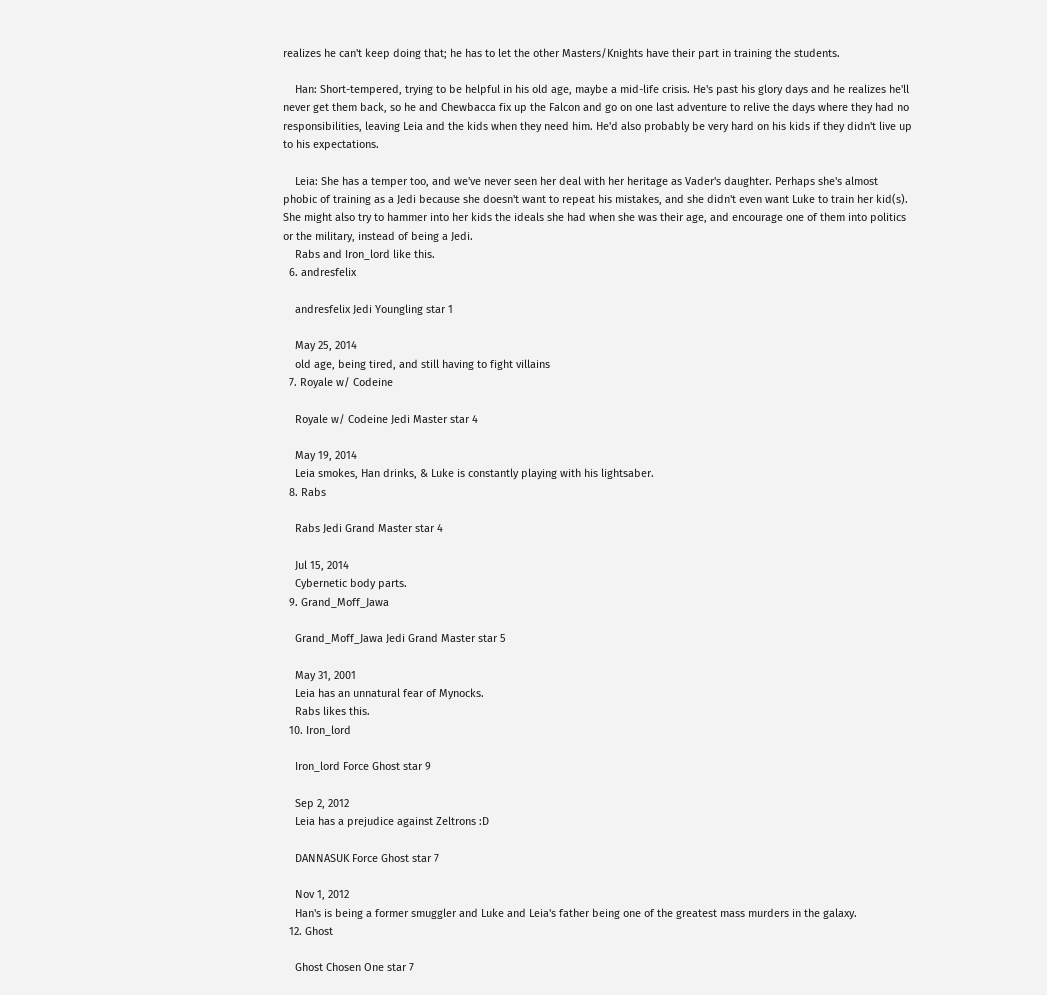realizes he can't keep doing that; he has to let the other Masters/Knights have their part in training the students.

    Han: Short-tempered, trying to be helpful in his old age, maybe a mid-life crisis. He's past his glory days and he realizes he'll never get them back, so he and Chewbacca fix up the Falcon and go on one last adventure to relive the days where they had no responsibilities, leaving Leia and the kids when they need him. He'd also probably be very hard on his kids if they didn't live up to his expectations.

    Leia: She has a temper too, and we've never seen her deal with her heritage as Vader's daughter. Perhaps she's almost phobic of training as a Jedi because she doesn't want to repeat his mistakes, and she didn't even want Luke to train her kid(s). She might also try to hammer into her kids the ideals she had when she was their age, and encourage one of them into politics or the military, instead of being a Jedi.
    Rabs and Iron_lord like this.
  6. andresfelix

    andresfelix Jedi Youngling star 1

    May 25, 2014
    old age, being tired, and still having to fight villains
  7. Royale w/ Codeine

    Royale w/ Codeine Jedi Master star 4

    May 19, 2014
    Leia smokes, Han drinks, & Luke is constantly playing with his lightsaber.
  8. Rabs

    Rabs Jedi Grand Master star 4

    Jul 15, 2014
    Cybernetic body parts.
  9. Grand_Moff_Jawa

    Grand_Moff_Jawa Jedi Grand Master star 5

    May 31, 2001
    Leia has an unnatural fear of Mynocks.
    Rabs likes this.
  10. Iron_lord

    Iron_lord Force Ghost star 9

    Sep 2, 2012
    Leia has a prejudice against Zeltrons :D

    DANNASUK Force Ghost star 7

    Nov 1, 2012
    Han's is being a former smuggler and Luke and Leia's father being one of the greatest mass murders in the galaxy.
  12. Ghost

    Ghost Chosen One star 7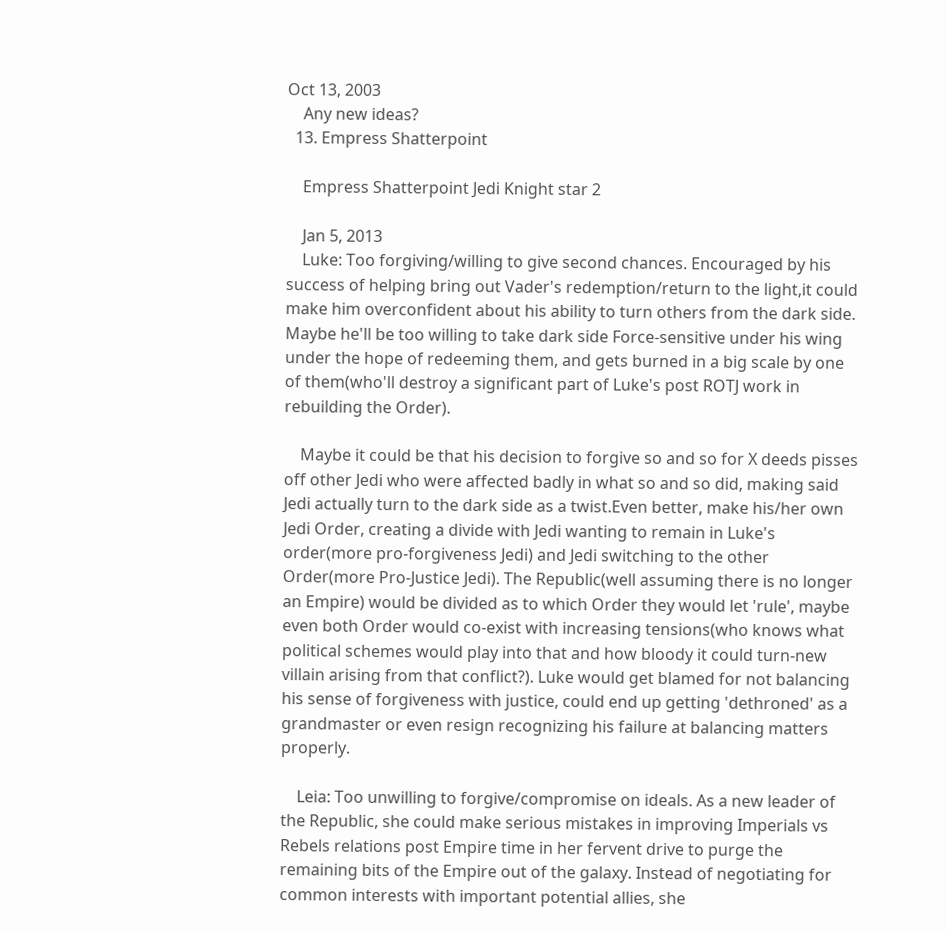Oct 13, 2003
    Any new ideas?
  13. Empress Shatterpoint

    Empress Shatterpoint Jedi Knight star 2

    Jan 5, 2013
    Luke: Too forgiving/willing to give second chances. Encouraged by his success of helping bring out Vader's redemption/return to the light,it could make him overconfident about his ability to turn others from the dark side. Maybe he'll be too willing to take dark side Force-sensitive under his wing under the hope of redeeming them, and gets burned in a big scale by one of them(who'll destroy a significant part of Luke's post ROTJ work in rebuilding the Order).

    Maybe it could be that his decision to forgive so and so for X deeds pisses off other Jedi who were affected badly in what so and so did, making said Jedi actually turn to the dark side as a twist.Even better, make his/her own Jedi Order, creating a divide with Jedi wanting to remain in Luke's order(more pro-forgiveness Jedi) and Jedi switching to the other Order(more Pro-Justice Jedi). The Republic(well assuming there is no longer an Empire) would be divided as to which Order they would let 'rule', maybe even both Order would co-exist with increasing tensions(who knows what political schemes would play into that and how bloody it could turn-new villain arising from that conflict?). Luke would get blamed for not balancing his sense of forgiveness with justice, could end up getting 'dethroned' as a grandmaster or even resign recognizing his failure at balancing matters properly.

    Leia: Too unwilling to forgive/compromise on ideals. As a new leader of the Republic, she could make serious mistakes in improving Imperials vs Rebels relations post Empire time in her fervent drive to purge the remaining bits of the Empire out of the galaxy. Instead of negotiating for common interests with important potential allies, she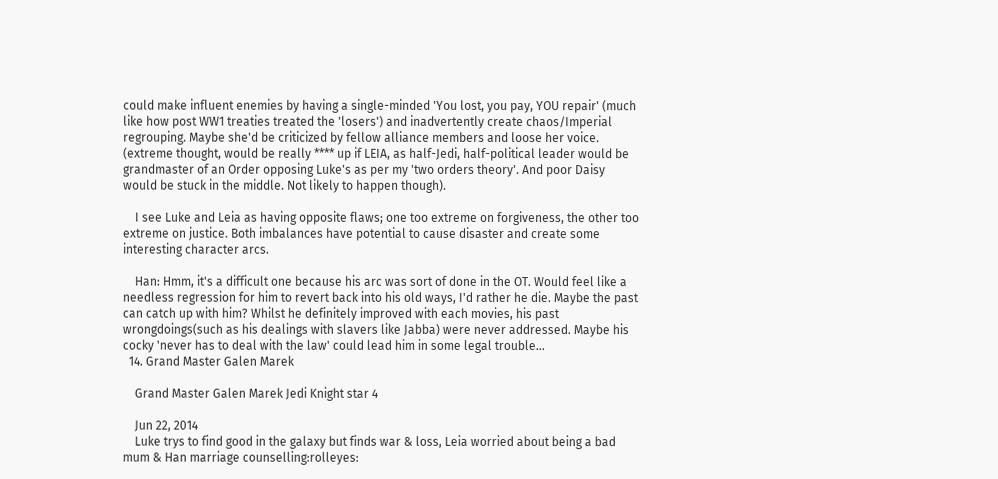could make influent enemies by having a single-minded 'You lost, you pay, YOU repair' (much like how post WW1 treaties treated the 'losers') and inadvertently create chaos/Imperial regrouping. Maybe she'd be criticized by fellow alliance members and loose her voice. (extreme thought, would be really **** up if LEIA, as half-Jedi, half-political leader would be grandmaster of an Order opposing Luke's as per my 'two orders theory'. And poor Daisy would be stuck in the middle. Not likely to happen though).

    I see Luke and Leia as having opposite flaws; one too extreme on forgiveness, the other too extreme on justice. Both imbalances have potential to cause disaster and create some interesting character arcs.

    Han: Hmm, it's a difficult one because his arc was sort of done in the OT. Would feel like a needless regression for him to revert back into his old ways, I'd rather he die. Maybe the past can catch up with him? Whilst he definitely improved with each movies, his past wrongdoings(such as his dealings with slavers like Jabba) were never addressed. Maybe his cocky 'never has to deal with the law' could lead him in some legal trouble...
  14. Grand Master Galen Marek

    Grand Master Galen Marek Jedi Knight star 4

    Jun 22, 2014
    Luke trys to find good in the galaxy but finds war & loss, Leia worried about being a bad mum & Han marriage counselling:rolleyes: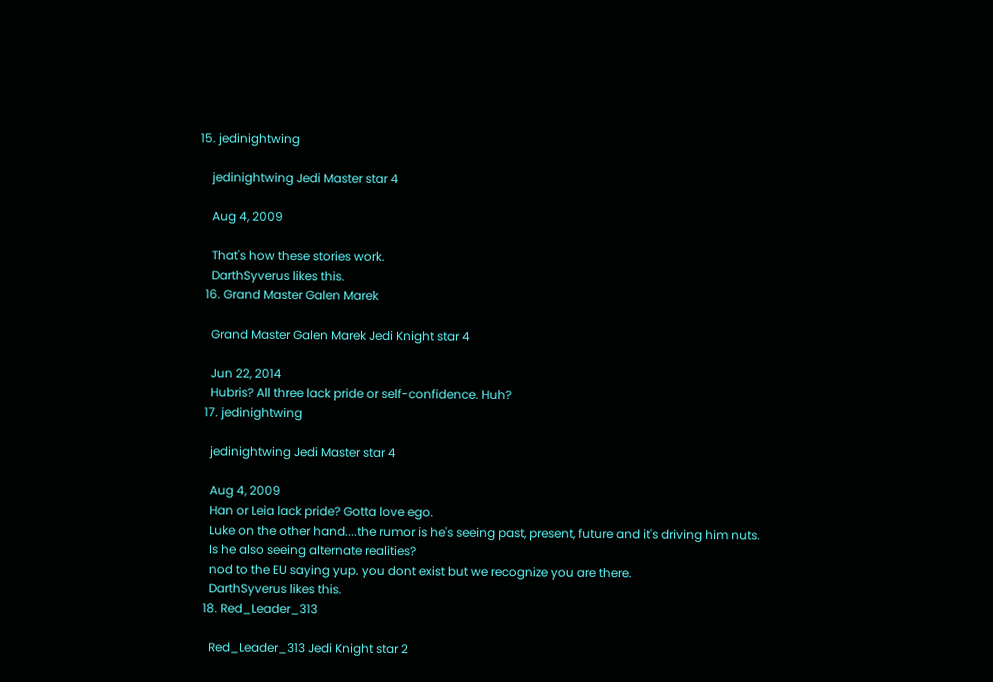15. jedinightwing

    jedinightwing Jedi Master star 4

    Aug 4, 2009

    That's how these stories work.
    DarthSyverus likes this.
  16. Grand Master Galen Marek

    Grand Master Galen Marek Jedi Knight star 4

    Jun 22, 2014
    Hubris? All three lack pride or self-confidence. Huh?
  17. jedinightwing

    jedinightwing Jedi Master star 4

    Aug 4, 2009
    Han or Leia lack pride? Gotta love ego.
    Luke on the other hand....the rumor is he's seeing past, present, future and it's driving him nuts.
    Is he also seeing alternate realities?
    nod to the EU saying yup. you dont exist but we recognize you are there.
    DarthSyverus likes this.
  18. Red_Leader_313

    Red_Leader_313 Jedi Knight star 2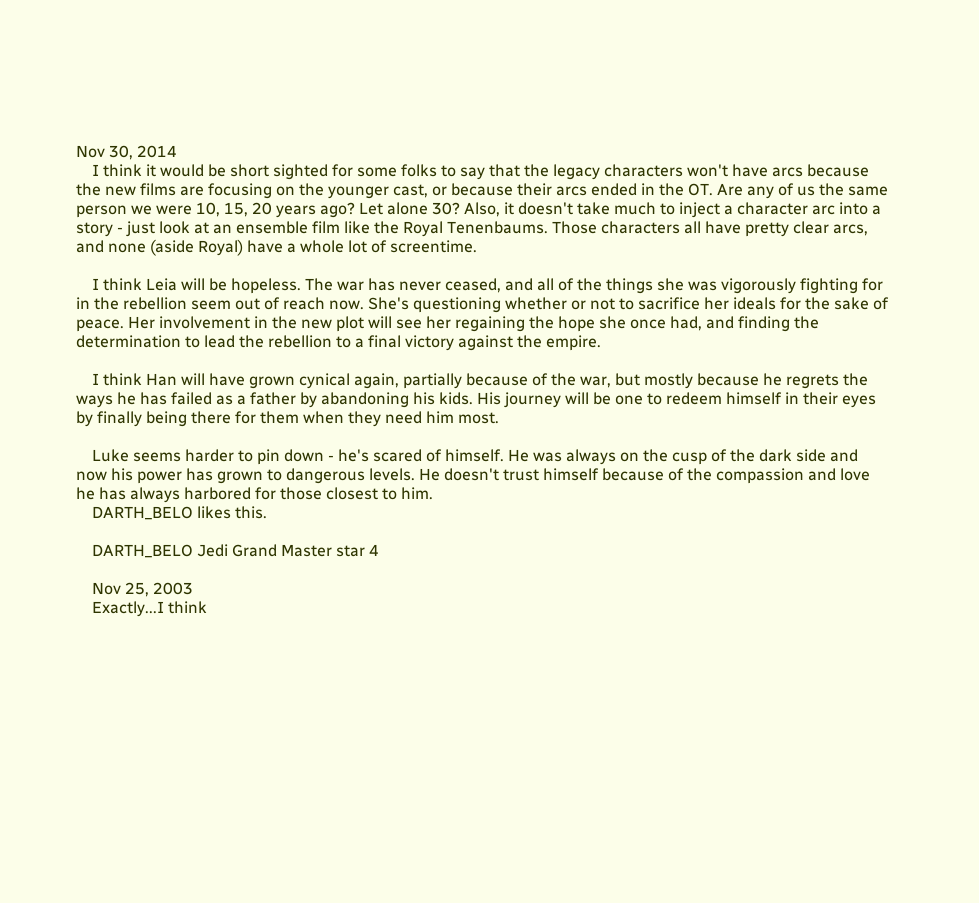Nov 30, 2014
    I think it would be short sighted for some folks to say that the legacy characters won't have arcs because the new films are focusing on the younger cast, or because their arcs ended in the OT. Are any of us the same person we were 10, 15, 20 years ago? Let alone 30? Also, it doesn't take much to inject a character arc into a story - just look at an ensemble film like the Royal Tenenbaums. Those characters all have pretty clear arcs, and none (aside Royal) have a whole lot of screentime.

    I think Leia will be hopeless. The war has never ceased, and all of the things she was vigorously fighting for in the rebellion seem out of reach now. She's questioning whether or not to sacrifice her ideals for the sake of peace. Her involvement in the new plot will see her regaining the hope she once had, and finding the determination to lead the rebellion to a final victory against the empire.

    I think Han will have grown cynical again, partially because of the war, but mostly because he regrets the ways he has failed as a father by abandoning his kids. His journey will be one to redeem himself in their eyes by finally being there for them when they need him most.

    Luke seems harder to pin down - he's scared of himself. He was always on the cusp of the dark side and now his power has grown to dangerous levels. He doesn't trust himself because of the compassion and love he has always harbored for those closest to him.
    DARTH_BELO likes this.

    DARTH_BELO Jedi Grand Master star 4

    Nov 25, 2003
    Exactly...I think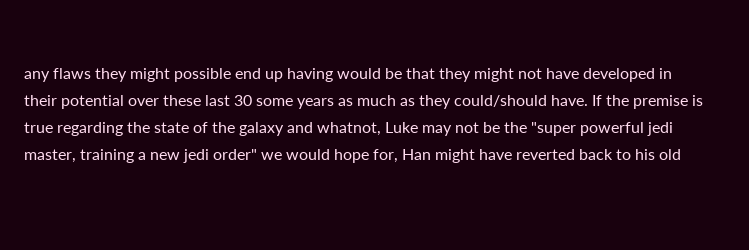any flaws they might possible end up having would be that they might not have developed in their potential over these last 30 some years as much as they could/should have. If the premise is true regarding the state of the galaxy and whatnot, Luke may not be the "super powerful jedi master, training a new jedi order" we would hope for, Han might have reverted back to his old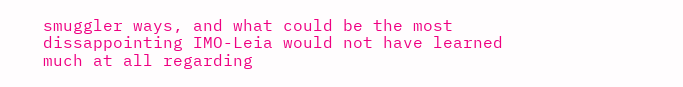smuggler ways, and what could be the most dissappointing IMO-Leia would not have learned much at all regarding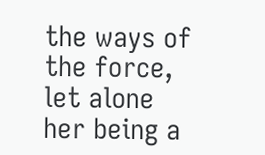the ways of the force, let alone her being a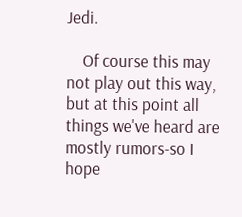Jedi.

    Of course this may not play out this way, but at this point all things we've heard are mostly rumors-so I hope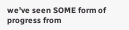we've seen SOME form of progress from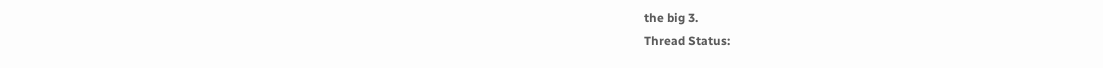the big 3.
Thread Status: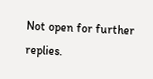Not open for further replies.